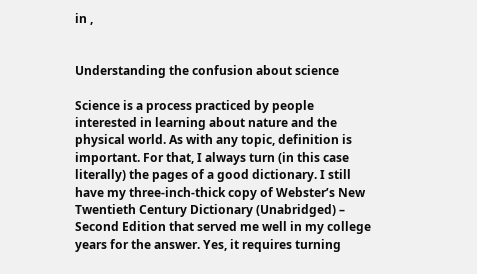in ,


Understanding the confusion about science

Science is a process practiced by people interested in learning about nature and the physical world. As with any topic, definition is important. For that, I always turn (in this case literally) the pages of a good dictionary. I still have my three-inch-thick copy of Webster’s New Twentieth Century Dictionary (Unabridged) – Second Edition that served me well in my college years for the answer. Yes, it requires turning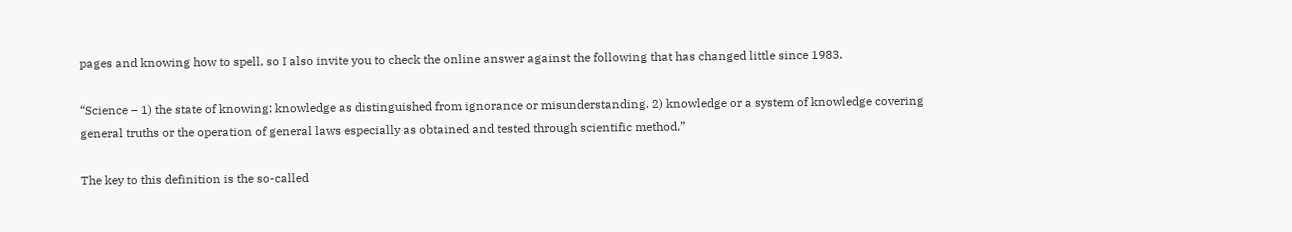pages and knowing how to spell, so I also invite you to check the online answer against the following that has changed little since 1983.

“Science – 1) the state of knowing: knowledge as distinguished from ignorance or misunderstanding. 2) knowledge or a system of knowledge covering general truths or the operation of general laws especially as obtained and tested through scientific method.”

The key to this definition is the so-called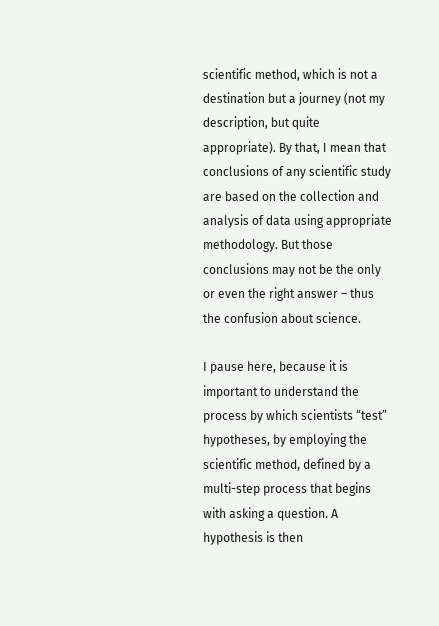scientific method, which is not a destination but a journey (not my description, but quite appropriate). By that, I mean that conclusions of any scientific study are based on the collection and analysis of data using appropriate methodology. But those conclusions may not be the only or even the right answer – thus the confusion about science.

I pause here, because it is important to understand the process by which scientists “test” hypotheses, by employing the scientific method, defined by a multi-step process that begins with asking a question. A hypothesis is then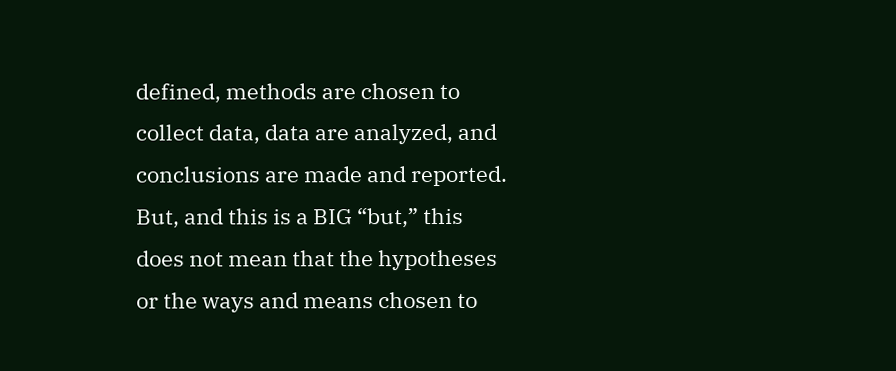defined, methods are chosen to collect data, data are analyzed, and conclusions are made and reported. But, and this is a BIG “but,” this does not mean that the hypotheses or the ways and means chosen to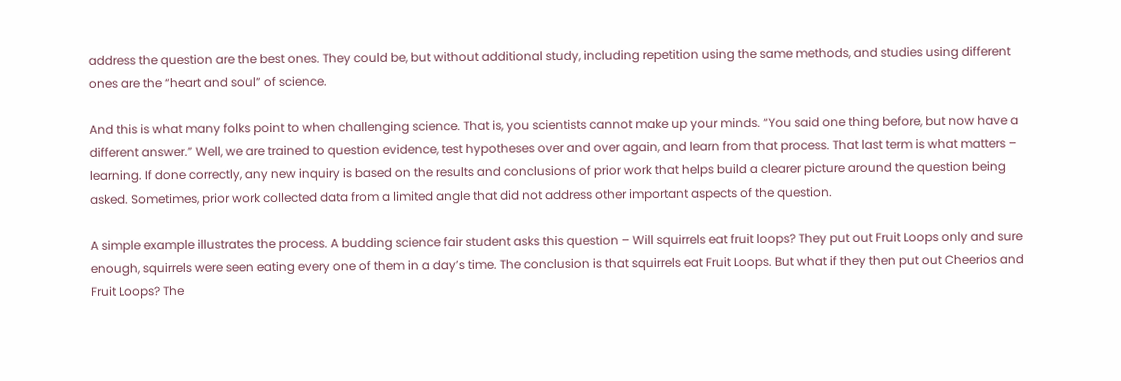address the question are the best ones. They could be, but without additional study, including repetition using the same methods, and studies using different ones are the “heart and soul” of science.

And this is what many folks point to when challenging science. That is, you scientists cannot make up your minds. “You said one thing before, but now have a different answer.” Well, we are trained to question evidence, test hypotheses over and over again, and learn from that process. That last term is what matters – learning. If done correctly, any new inquiry is based on the results and conclusions of prior work that helps build a clearer picture around the question being asked. Sometimes, prior work collected data from a limited angle that did not address other important aspects of the question.

A simple example illustrates the process. A budding science fair student asks this question – Will squirrels eat fruit loops? They put out Fruit Loops only and sure enough, squirrels were seen eating every one of them in a day’s time. The conclusion is that squirrels eat Fruit Loops. But what if they then put out Cheerios and Fruit Loops? The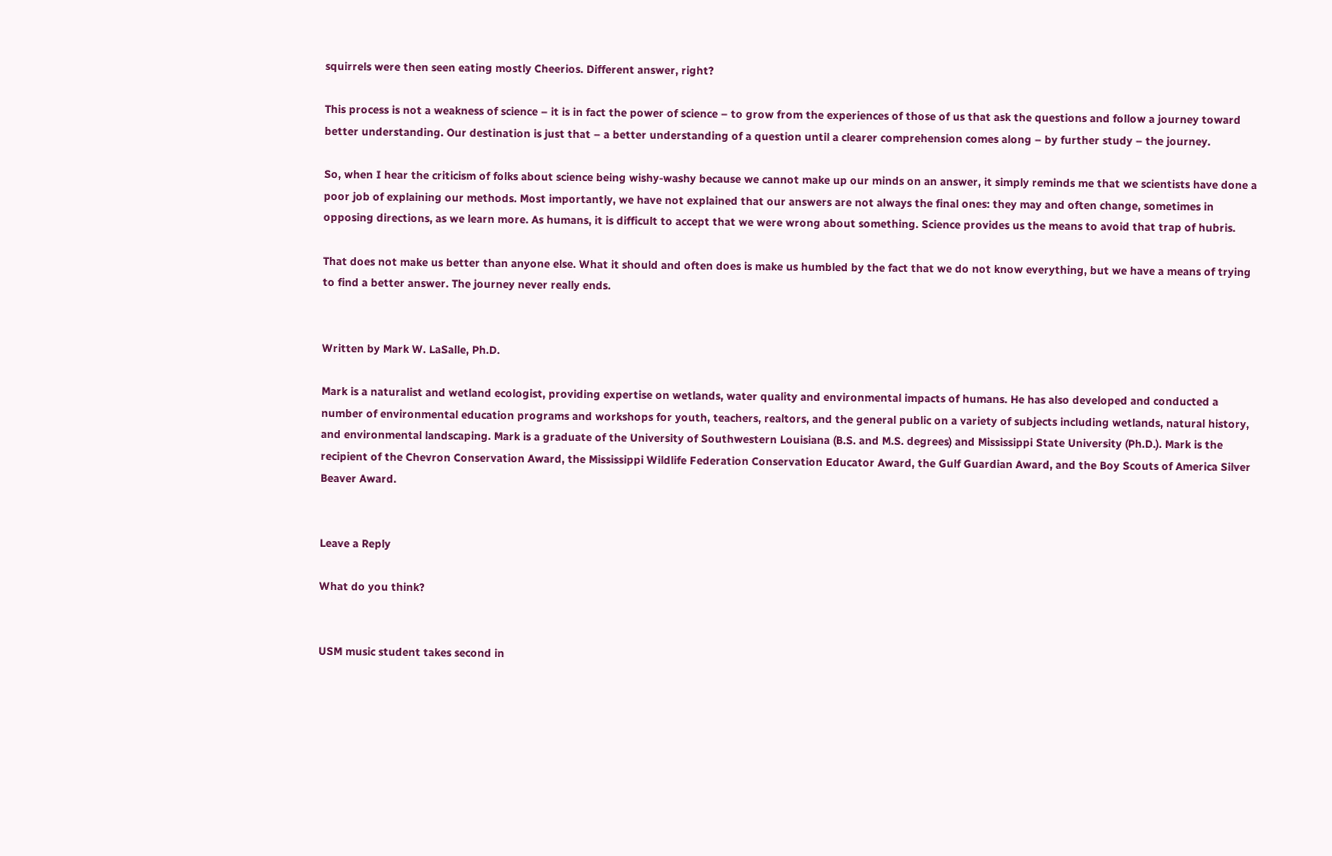squirrels were then seen eating mostly Cheerios. Different answer, right?

This process is not a weakness of science – it is in fact the power of science – to grow from the experiences of those of us that ask the questions and follow a journey toward better understanding. Our destination is just that – a better understanding of a question until a clearer comprehension comes along – by further study – the journey.

So, when I hear the criticism of folks about science being wishy-washy because we cannot make up our minds on an answer, it simply reminds me that we scientists have done a poor job of explaining our methods. Most importantly, we have not explained that our answers are not always the final ones: they may and often change, sometimes in opposing directions, as we learn more. As humans, it is difficult to accept that we were wrong about something. Science provides us the means to avoid that trap of hubris.

That does not make us better than anyone else. What it should and often does is make us humbled by the fact that we do not know everything, but we have a means of trying to find a better answer. The journey never really ends.


Written by Mark W. LaSalle, Ph.D.

Mark is a naturalist and wetland ecologist, providing expertise on wetlands, water quality and environmental impacts of humans. He has also developed and conducted a number of environmental education programs and workshops for youth, teachers, realtors, and the general public on a variety of subjects including wetlands, natural history, and environmental landscaping. Mark is a graduate of the University of Southwestern Louisiana (B.S. and M.S. degrees) and Mississippi State University (Ph.D.). Mark is the recipient of the Chevron Conservation Award, the Mississippi Wildlife Federation Conservation Educator Award, the Gulf Guardian Award, and the Boy Scouts of America Silver Beaver Award.


Leave a Reply

What do you think?


USM music student takes second in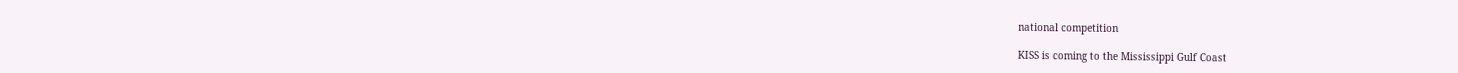national competition

KISS is coming to the Mississippi Gulf Coast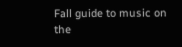Fall guide to music on the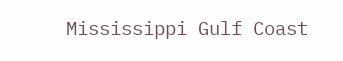Mississippi Gulf Coast